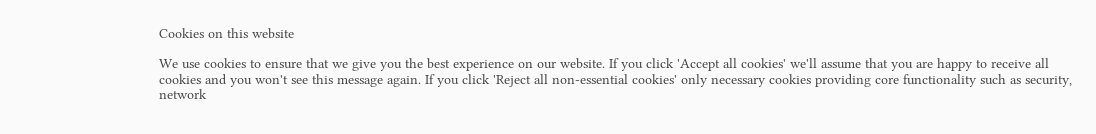Cookies on this website

We use cookies to ensure that we give you the best experience on our website. If you click 'Accept all cookies' we'll assume that you are happy to receive all cookies and you won't see this message again. If you click 'Reject all non-essential cookies' only necessary cookies providing core functionality such as security, network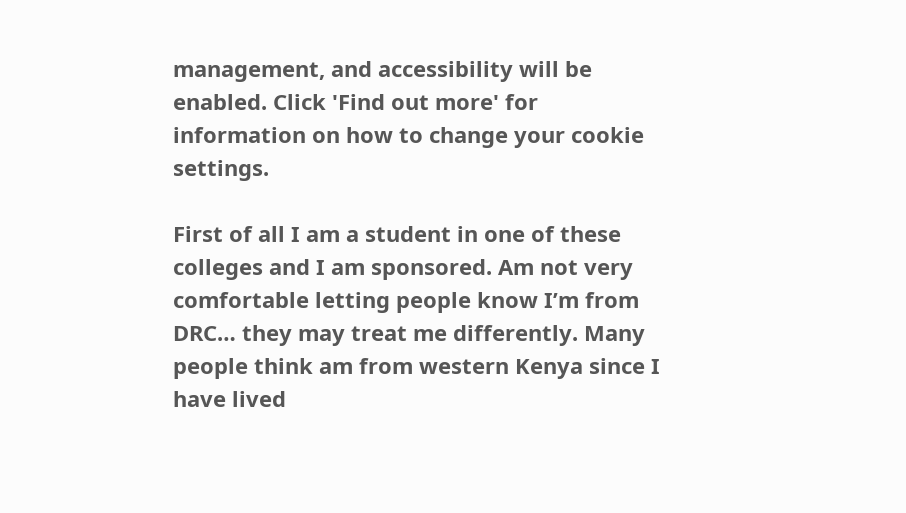management, and accessibility will be enabled. Click 'Find out more' for information on how to change your cookie settings.

First of all I am a student in one of these colleges and I am sponsored. Am not very comfortable letting people know I’m from DRC… they may treat me differently. Many people think am from western Kenya since I have lived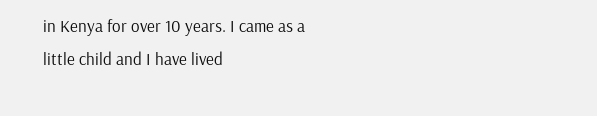in Kenya for over 10 years. I came as a little child and I have lived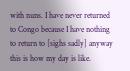with nuns. I have never returned to Congo because I have nothing to return to [sighs sadly] anyway this is how my day is like.